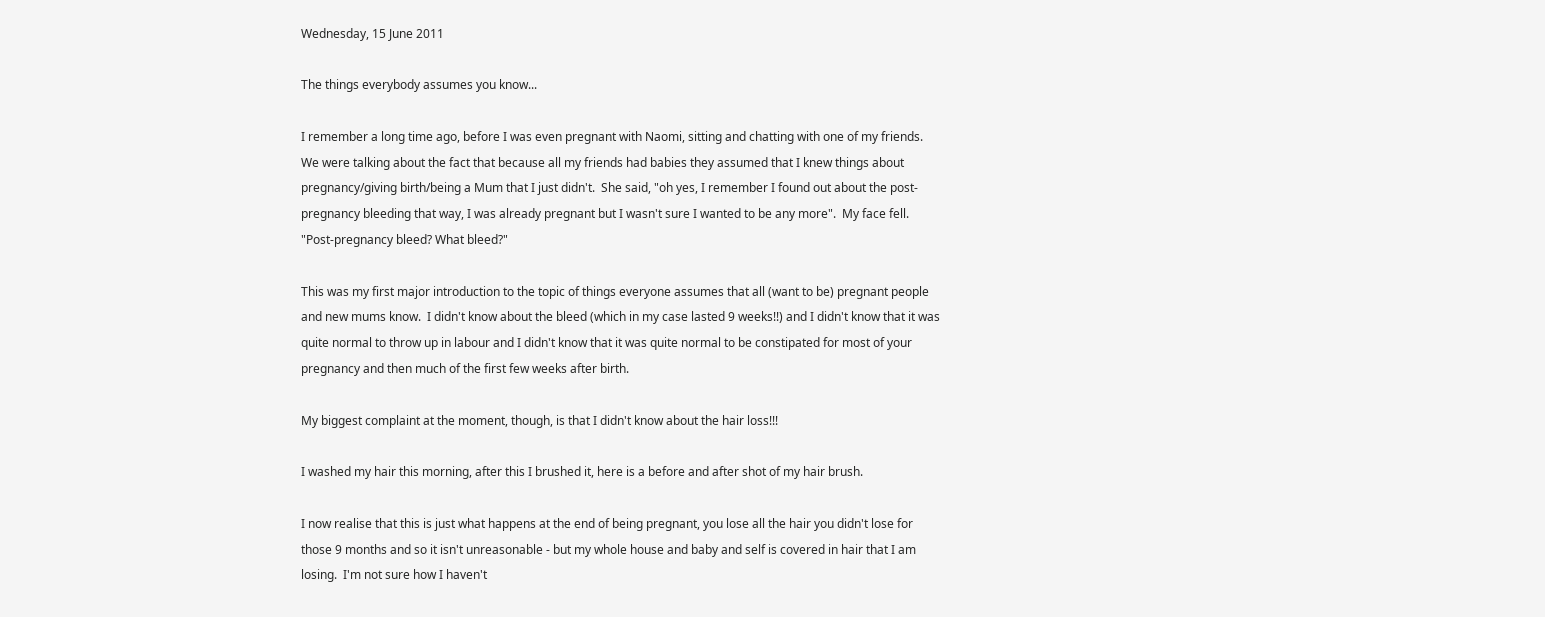Wednesday, 15 June 2011

The things everybody assumes you know...

I remember a long time ago, before I was even pregnant with Naomi, sitting and chatting with one of my friends.  We were talking about the fact that because all my friends had babies they assumed that I knew things about pregnancy/giving birth/being a Mum that I just didn't.  She said, "oh yes, I remember I found out about the post-pregnancy bleeding that way, I was already pregnant but I wasn't sure I wanted to be any more".  My face fell.  "Post-pregnancy bleed? What bleed?"

This was my first major introduction to the topic of things everyone assumes that all (want to be) pregnant people and new mums know.  I didn't know about the bleed (which in my case lasted 9 weeks!!) and I didn't know that it was quite normal to throw up in labour and I didn't know that it was quite normal to be constipated for most of your pregnancy and then much of the first few weeks after birth.

My biggest complaint at the moment, though, is that I didn't know about the hair loss!!!

I washed my hair this morning, after this I brushed it, here is a before and after shot of my hair brush.

I now realise that this is just what happens at the end of being pregnant, you lose all the hair you didn't lose for those 9 months and so it isn't unreasonable - but my whole house and baby and self is covered in hair that I am losing.  I'm not sure how I haven't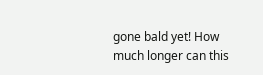gone bald yet! How much longer can this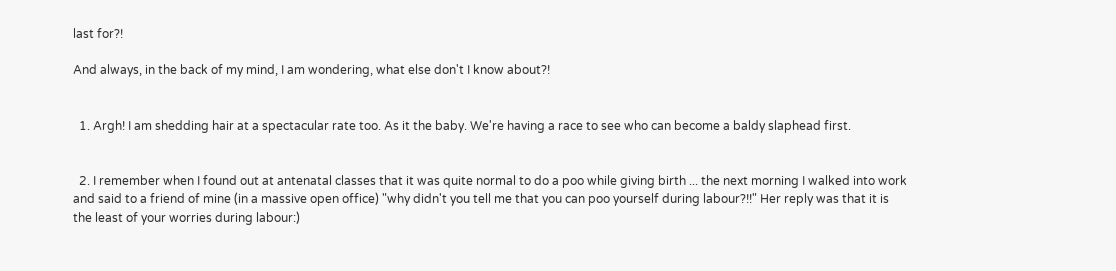last for?!

And always, in the back of my mind, I am wondering, what else don't I know about?!


  1. Argh! I am shedding hair at a spectacular rate too. As it the baby. We're having a race to see who can become a baldy slaphead first.


  2. I remember when I found out at antenatal classes that it was quite normal to do a poo while giving birth ... the next morning I walked into work and said to a friend of mine (in a massive open office) "why didn't you tell me that you can poo yourself during labour?!!" Her reply was that it is the least of your worries during labour:)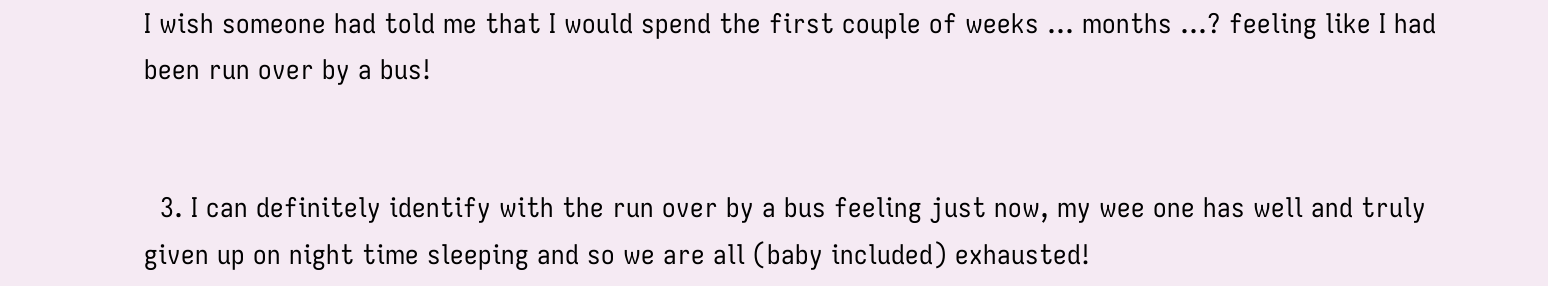I wish someone had told me that I would spend the first couple of weeks ... months ...? feeling like I had been run over by a bus!


  3. I can definitely identify with the run over by a bus feeling just now, my wee one has well and truly given up on night time sleeping and so we are all (baby included) exhausted!